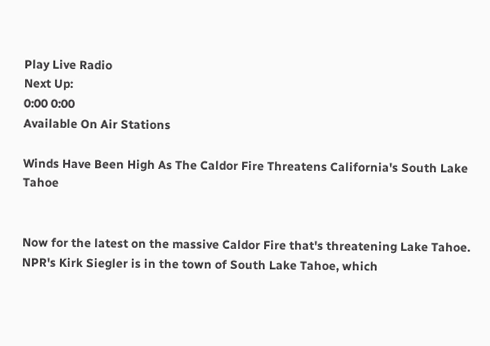Play Live Radio
Next Up:
0:00 0:00
Available On Air Stations

Winds Have Been High As The Caldor Fire Threatens California's South Lake Tahoe


Now for the latest on the massive Caldor Fire that's threatening Lake Tahoe. NPR's Kirk Siegler is in the town of South Lake Tahoe, which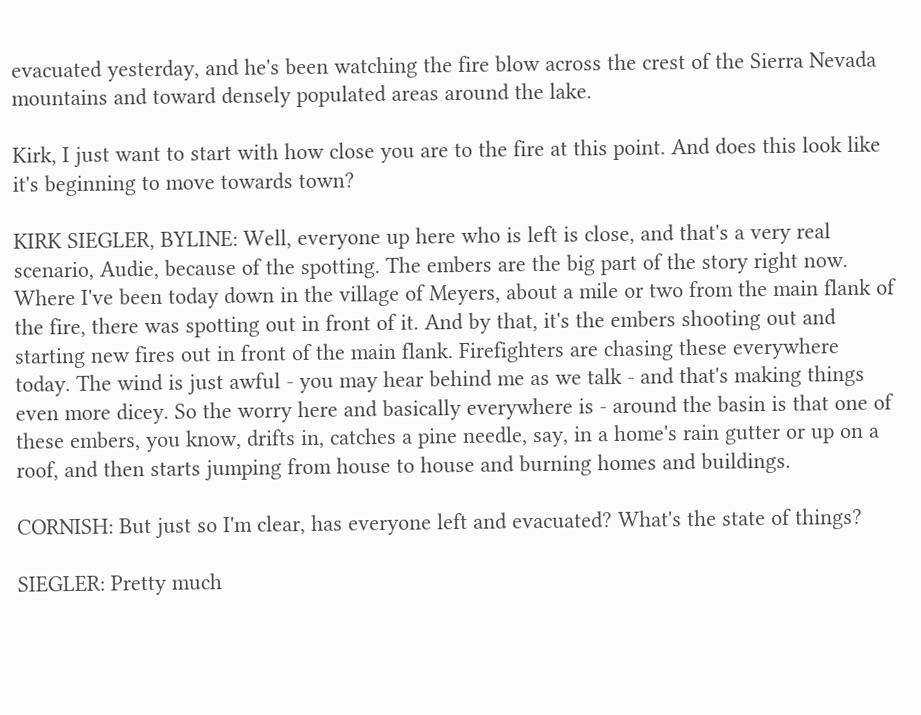evacuated yesterday, and he's been watching the fire blow across the crest of the Sierra Nevada mountains and toward densely populated areas around the lake.

Kirk, I just want to start with how close you are to the fire at this point. And does this look like it's beginning to move towards town?

KIRK SIEGLER, BYLINE: Well, everyone up here who is left is close, and that's a very real scenario, Audie, because of the spotting. The embers are the big part of the story right now. Where I've been today down in the village of Meyers, about a mile or two from the main flank of the fire, there was spotting out in front of it. And by that, it's the embers shooting out and starting new fires out in front of the main flank. Firefighters are chasing these everywhere today. The wind is just awful - you may hear behind me as we talk - and that's making things even more dicey. So the worry here and basically everywhere is - around the basin is that one of these embers, you know, drifts in, catches a pine needle, say, in a home's rain gutter or up on a roof, and then starts jumping from house to house and burning homes and buildings.

CORNISH: But just so I'm clear, has everyone left and evacuated? What's the state of things?

SIEGLER: Pretty much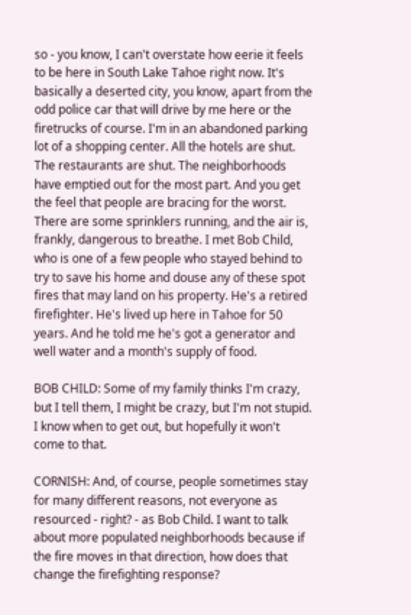so - you know, I can't overstate how eerie it feels to be here in South Lake Tahoe right now. It's basically a deserted city, you know, apart from the odd police car that will drive by me here or the firetrucks of course. I'm in an abandoned parking lot of a shopping center. All the hotels are shut. The restaurants are shut. The neighborhoods have emptied out for the most part. And you get the feel that people are bracing for the worst. There are some sprinklers running, and the air is, frankly, dangerous to breathe. I met Bob Child, who is one of a few people who stayed behind to try to save his home and douse any of these spot fires that may land on his property. He's a retired firefighter. He's lived up here in Tahoe for 50 years. And he told me he's got a generator and well water and a month's supply of food.

BOB CHILD: Some of my family thinks I'm crazy, but I tell them, I might be crazy, but I'm not stupid. I know when to get out, but hopefully it won't come to that.

CORNISH: And, of course, people sometimes stay for many different reasons, not everyone as resourced - right? - as Bob Child. I want to talk about more populated neighborhoods because if the fire moves in that direction, how does that change the firefighting response?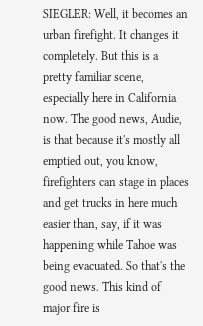SIEGLER: Well, it becomes an urban firefight. It changes it completely. But this is a pretty familiar scene, especially here in California now. The good news, Audie, is that because it's mostly all emptied out, you know, firefighters can stage in places and get trucks in here much easier than, say, if it was happening while Tahoe was being evacuated. So that's the good news. This kind of major fire is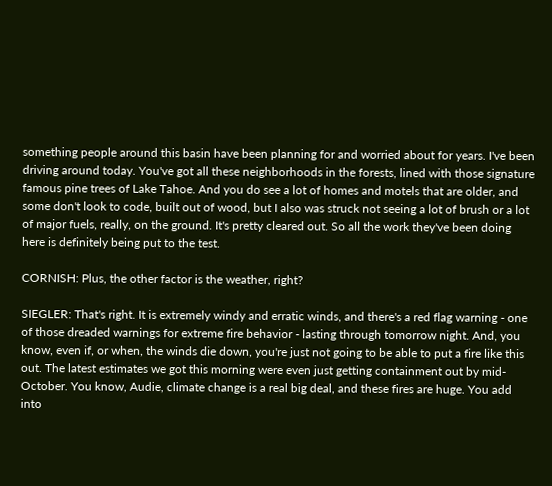something people around this basin have been planning for and worried about for years. I've been driving around today. You've got all these neighborhoods in the forests, lined with those signature famous pine trees of Lake Tahoe. And you do see a lot of homes and motels that are older, and some don't look to code, built out of wood, but I also was struck not seeing a lot of brush or a lot of major fuels, really, on the ground. It's pretty cleared out. So all the work they've been doing here is definitely being put to the test.

CORNISH: Plus, the other factor is the weather, right?

SIEGLER: That's right. It is extremely windy and erratic winds, and there's a red flag warning - one of those dreaded warnings for extreme fire behavior - lasting through tomorrow night. And, you know, even if, or when, the winds die down, you're just not going to be able to put a fire like this out. The latest estimates we got this morning were even just getting containment out by mid-October. You know, Audie, climate change is a real big deal, and these fires are huge. You add into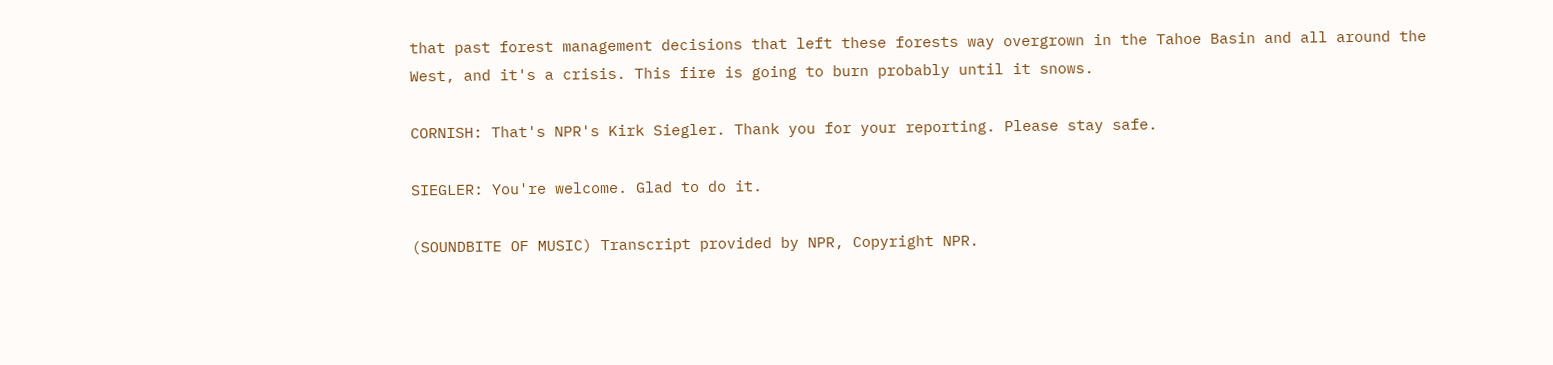that past forest management decisions that left these forests way overgrown in the Tahoe Basin and all around the West, and it's a crisis. This fire is going to burn probably until it snows.

CORNISH: That's NPR's Kirk Siegler. Thank you for your reporting. Please stay safe.

SIEGLER: You're welcome. Glad to do it.

(SOUNDBITE OF MUSIC) Transcript provided by NPR, Copyright NPR.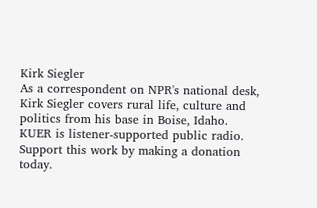Kirk Siegler
As a correspondent on NPR's national desk, Kirk Siegler covers rural life, culture and politics from his base in Boise, Idaho.
KUER is listener-supported public radio. Support this work by making a donation today.